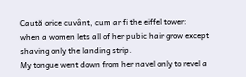Caută orice cuvânt, cum ar fi the eiffel tower:
when a women lets all of her pubic hair grow except shaving only the landing strip.
My tongue went down from her navel only to revel a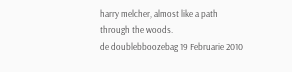harry melcher, almost like a path through the woods.
de doublebboozebag 19 Februarie 2010